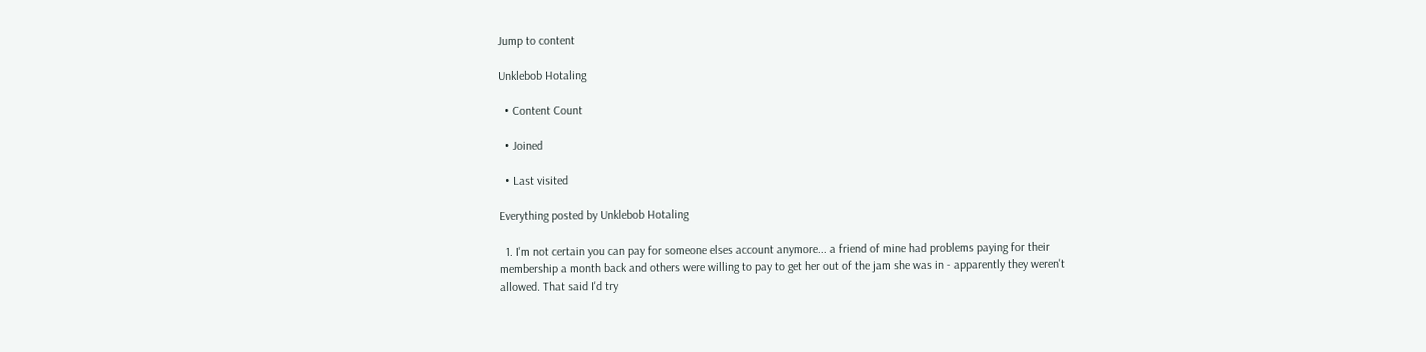Jump to content

Unklebob Hotaling

  • Content Count

  • Joined

  • Last visited

Everything posted by Unklebob Hotaling

  1. I'm not certain you can pay for someone elses account anymore... a friend of mine had problems paying for their membership a month back and others were willing to pay to get her out of the jam she was in - apparently they weren't allowed. That said I'd try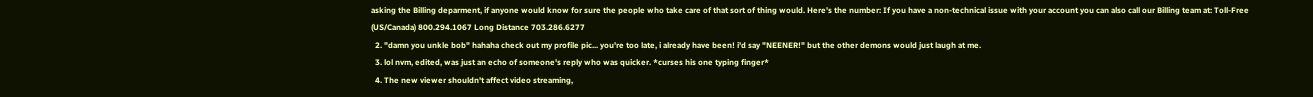asking the Billing deparment, if anyone would know for sure the people who take care of that sort of thing would. Here's the number: If you have a non-technical issue with your account you can also call our Billing team at: Toll-Free (US/Canada) 800.294.1067 Long Distance 703.286.6277
  2. "damn you unkle bob" hahaha check out my profile pic... you're too late, i already have been! i'd say "NEENER!" but the other demons would just laugh at me.
  3. lol nvm, edited, was just an echo of someone's reply who was quicker. *curses his one typing finger*
  4. The new viewer shouldn't affect video streaming,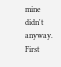mine didn't anyway. First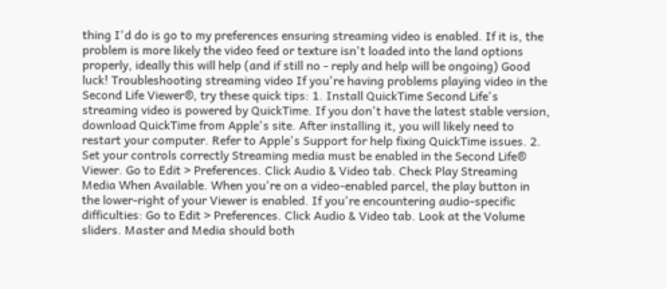thing I'd do is go to my preferences ensuring streaming video is enabled. If it is, the problem is more likely the video feed or texture isn't loaded into the land options properly, ideally this will help (and if still no - reply and help will be ongoing) Good luck! Troubleshooting streaming video If you're having problems playing video in the Second Life Viewer®, try these quick tips: 1. Install QuickTime Second Life's streaming video is powered by QuickTime. If you don't have the latest stable version, download QuickTime from Apple's site. After installing it, you will likely need to restart your computer. Refer to Apple's Support for help fixing QuickTime issues. 2. Set your controls correctly Streaming media must be enabled in the Second Life® Viewer. Go to Edit > Preferences. Click Audio & Video tab. Check Play Streaming Media When Available. When you're on a video-enabled parcel, the play button in the lower-right of your Viewer is enabled. If you're encountering audio-specific difficulties: Go to Edit > Preferences. Click Audio & Video tab. Look at the Volume sliders. Master and Media should both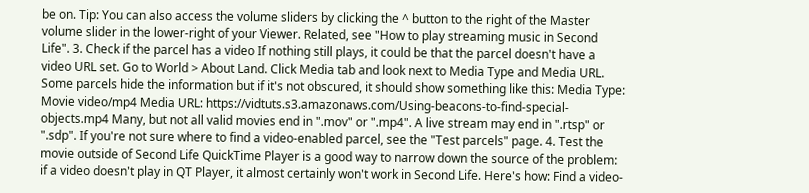be on. Tip: You can also access the volume sliders by clicking the ^ button to the right of the Master volume slider in the lower-right of your Viewer. Related, see "How to play streaming music in Second Life". 3. Check if the parcel has a video If nothing still plays, it could be that the parcel doesn't have a video URL set. Go to World > About Land. Click Media tab and look next to Media Type and Media URL. Some parcels hide the information but if it's not obscured, it should show something like this: Media Type: Movie video/mp4 Media URL: https://vidtuts.s3.amazonaws.com/Using-beacons-to-find-special-objects.mp4 Many, but not all valid movies end in ".mov" or ".mp4". A live stream may end in ".rtsp" or ".sdp". If you're not sure where to find a video-enabled parcel, see the "Test parcels" page. 4. Test the movie outside of Second Life QuickTime Player is a good way to narrow down the source of the problem: if a video doesn't play in QT Player, it almost certainly won't work in Second Life. Here's how: Find a video-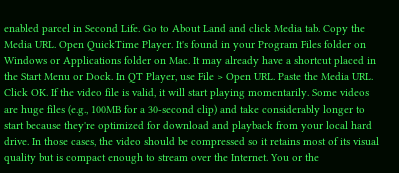enabled parcel in Second Life. Go to About Land and click Media tab. Copy the Media URL. Open QuickTime Player. It's found in your Program Files folder on Windows or Applications folder on Mac. It may already have a shortcut placed in the Start Menu or Dock. In QT Player, use File > Open URL. Paste the Media URL. Click OK. If the video file is valid, it will start playing momentarily. Some videos are huge files (e.g., 100MB for a 30-second clip) and take considerably longer to start because they're optimized for download and playback from your local hard drive. In those cases, the video should be compressed so it retains most of its visual quality but is compact enough to stream over the Internet. You or the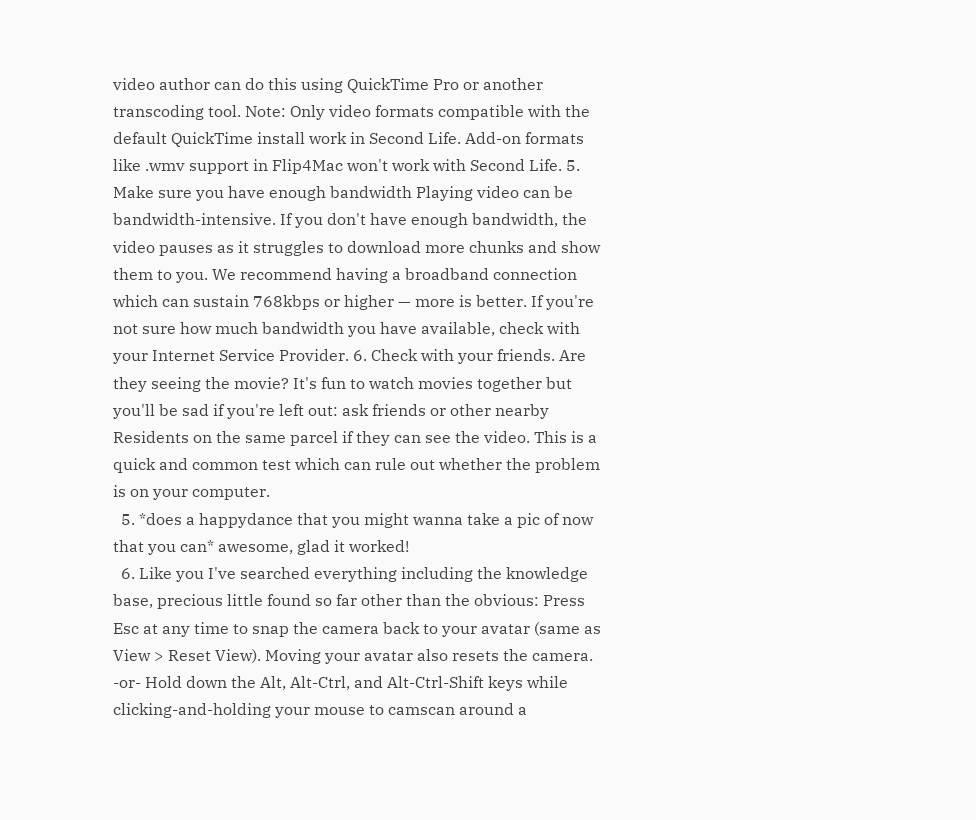video author can do this using QuickTime Pro or another transcoding tool. Note: Only video formats compatible with the default QuickTime install work in Second Life. Add-on formats like .wmv support in Flip4Mac won't work with Second Life. 5. Make sure you have enough bandwidth Playing video can be bandwidth-intensive. If you don't have enough bandwidth, the video pauses as it struggles to download more chunks and show them to you. We recommend having a broadband connection which can sustain 768kbps or higher — more is better. If you're not sure how much bandwidth you have available, check with your Internet Service Provider. 6. Check with your friends. Are they seeing the movie? It's fun to watch movies together but you'll be sad if you're left out: ask friends or other nearby Residents on the same parcel if they can see the video. This is a quick and common test which can rule out whether the problem is on your computer.
  5. *does a happydance that you might wanna take a pic of now that you can* awesome, glad it worked!
  6. Like you I've searched everything including the knowledge base, precious little found so far other than the obvious: Press Esc at any time to snap the camera back to your avatar (same as View > Reset View). Moving your avatar also resets the camera. -or- Hold down the Alt, Alt-Ctrl, and Alt-Ctrl-Shift keys while clicking-and-holding your mouse to camscan around a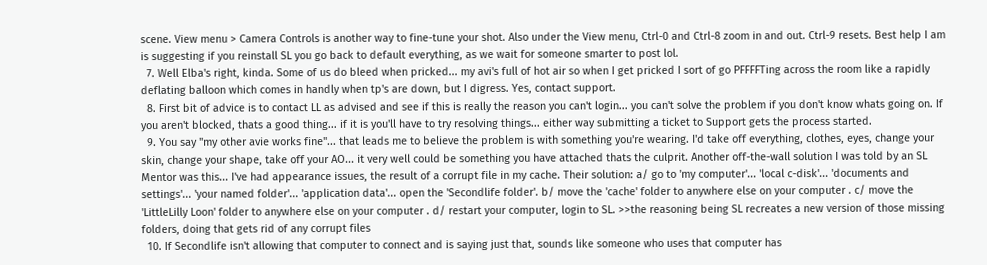scene. View menu > Camera Controls is another way to fine-tune your shot. Also under the View menu, Ctrl-0 and Ctrl-8 zoom in and out. Ctrl-9 resets. Best help I am is suggesting if you reinstall SL you go back to default everything, as we wait for someone smarter to post lol.
  7. Well Elba's right, kinda. Some of us do bleed when pricked... my avi's full of hot air so when I get pricked I sort of go PFFFFTing across the room like a rapidly deflating balloon which comes in handly when tp's are down, but I digress. Yes, contact support.
  8. First bit of advice is to contact LL as advised and see if this is really the reason you can't login... you can't solve the problem if you don't know whats going on. If you aren't blocked, thats a good thing... if it is you'll have to try resolving things... either way submitting a ticket to Support gets the process started.
  9. You say "my other avie works fine"... that leads me to believe the problem is with something you're wearing. I'd take off everything, clothes, eyes, change your skin, change your shape, take off your AO... it very well could be something you have attached thats the culprit. Another off-the-wall solution I was told by an SL Mentor was this... I've had appearance issues, the result of a corrupt file in my cache. Their solution: a/ go to 'my computer'... 'local c-disk'... 'documents and settings'... 'your named folder'... 'application data'... open the 'Secondlife folder'. b/ move the 'cache' folder to anywhere else on your computer . c/ move the 'LittleLilly Loon' folder to anywhere else on your computer . d/ restart your computer, login to SL. >>the reasoning being SL recreates a new version of those missing folders, doing that gets rid of any corrupt files
  10. If Secondlife isn't allowing that computer to connect and is saying just that, sounds like someone who uses that computer has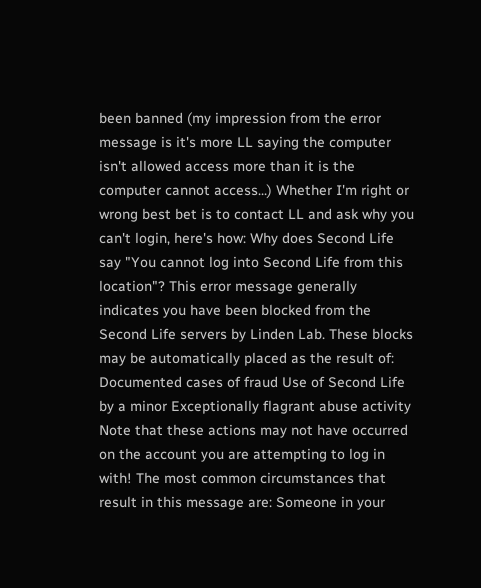been banned (my impression from the error message is it's more LL saying the computer isn't allowed access more than it is the computer cannot access...) Whether I'm right or wrong best bet is to contact LL and ask why you can't login, here's how: Why does Second Life say "You cannot log into Second Life from this location"? This error message generally indicates you have been blocked from the Second Life servers by Linden Lab. These blocks may be automatically placed as the result of: Documented cases of fraud Use of Second Life by a minor Exceptionally flagrant abuse activity Note that these actions may not have occurred on the account you are attempting to log in with! The most common circumstances that result in this message are: Someone in your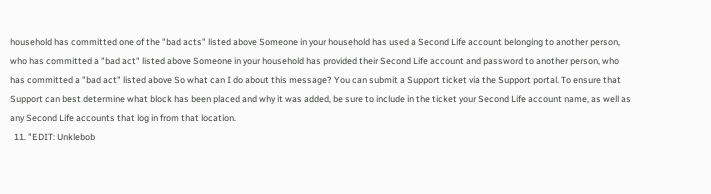household has committed one of the "bad acts" listed above Someone in your household has used a Second Life account belonging to another person, who has committed a "bad act" listed above Someone in your household has provided their Second Life account and password to another person, who has committed a "bad act" listed above So what can I do about this message? You can submit a Support ticket via the Support portal. To ensure that Support can best determine what block has been placed and why it was added, be sure to include in the ticket your Second Life account name, as well as any Second Life accounts that log in from that location.
  11. "EDIT: Unklebob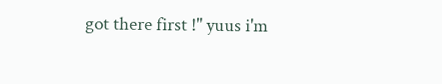got there first !" yuus i'm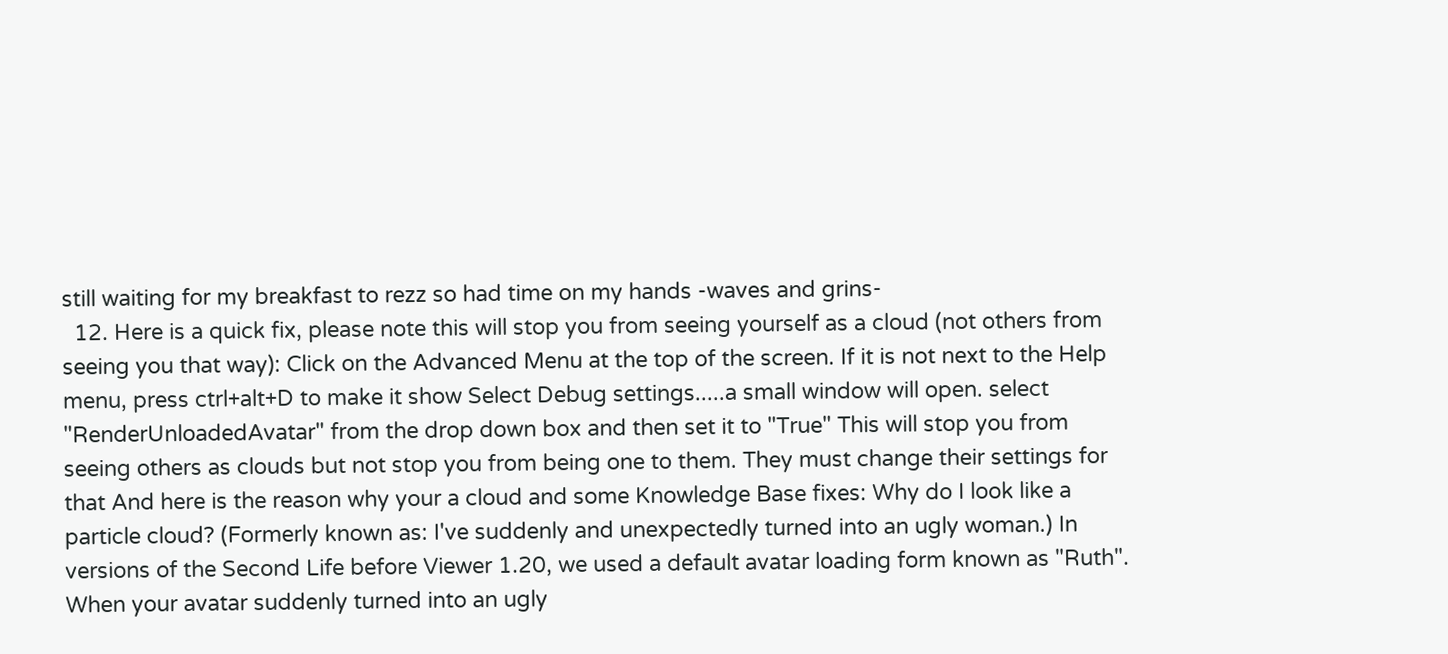still waiting for my breakfast to rezz so had time on my hands -waves and grins-
  12. Here is a quick fix, please note this will stop you from seeing yourself as a cloud (not others from seeing you that way): Click on the Advanced Menu at the top of the screen. If it is not next to the Help menu, press ctrl+alt+D to make it show Select Debug settings.....a small window will open. select "RenderUnloadedAvatar" from the drop down box and then set it to "True" This will stop you from seeing others as clouds but not stop you from being one to them. They must change their settings for that And here is the reason why your a cloud and some Knowledge Base fixes: Why do I look like a particle cloud? (Formerly known as: I've suddenly and unexpectedly turned into an ugly woman.) In versions of the Second Life before Viewer 1.20, we used a default avatar loading form known as "Ruth". When your avatar suddenly turned into an ugly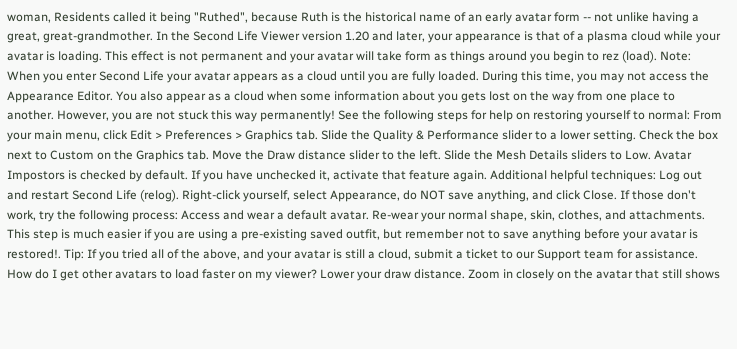woman, Residents called it being "Ruthed", because Ruth is the historical name of an early avatar form -- not unlike having a great, great-grandmother. In the Second Life Viewer version 1.20 and later, your appearance is that of a plasma cloud while your avatar is loading. This effect is not permanent and your avatar will take form as things around you begin to rez (load). Note: When you enter Second Life your avatar appears as a cloud until you are fully loaded. During this time, you may not access the Appearance Editor. You also appear as a cloud when some information about you gets lost on the way from one place to another. However, you are not stuck this way permanently! See the following steps for help on restoring yourself to normal: From your main menu, click Edit > Preferences > Graphics tab. Slide the Quality & Performance slider to a lower setting. Check the box next to Custom on the Graphics tab. Move the Draw distance slider to the left. Slide the Mesh Details sliders to Low. Avatar Impostors is checked by default. If you have unchecked it, activate that feature again. Additional helpful techniques: Log out and restart Second Life (relog). Right-click yourself, select Appearance, do NOT save anything, and click Close. If those don't work, try the following process: Access and wear a default avatar. Re-wear your normal shape, skin, clothes, and attachments. This step is much easier if you are using a pre-existing saved outfit, but remember not to save anything before your avatar is restored!. Tip: If you tried all of the above, and your avatar is still a cloud, submit a ticket to our Support team for assistance. How do I get other avatars to load faster on my viewer? Lower your draw distance. Zoom in closely on the avatar that still shows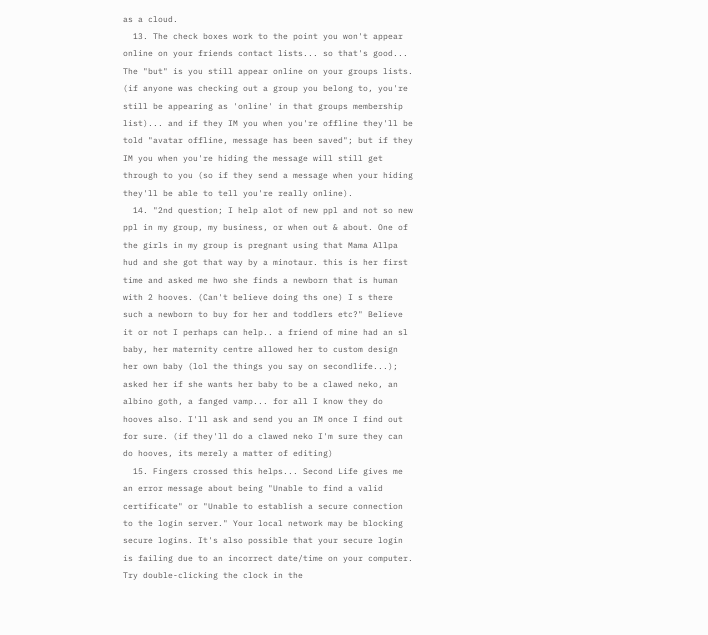as a cloud.
  13. The check boxes work to the point you won't appear online on your friends contact lists... so that's good... The "but" is you still appear online on your groups lists. (if anyone was checking out a group you belong to, you're still be appearing as 'online' in that groups membership list)... and if they IM you when you're offline they'll be told "avatar offline, message has been saved"; but if they IM you when you're hiding the message will still get through to you (so if they send a message when your hiding they'll be able to tell you're really online).
  14. "2nd question; I help alot of new ppl and not so new ppl in my group, my business, or when out & about. One of the girls in my group is pregnant using that Mama Allpa hud and she got that way by a minotaur. this is her first time and asked me hwo she finds a newborn that is human with 2 hooves. (Can't believe doing ths one) I s there such a newborn to buy for her and toddlers etc?" Believe it or not I perhaps can help.. a friend of mine had an sl baby, her maternity centre allowed her to custom design her own baby (lol the things you say on secondlife...); asked her if she wants her baby to be a clawed neko, an albino goth, a fanged vamp... for all I know they do hooves also. I'll ask and send you an IM once I find out for sure. (if they'll do a clawed neko I'm sure they can do hooves, its merely a matter of editing)
  15. Fingers crossed this helps... Second Life gives me an error message about being "Unable to find a valid certificate" or "Unable to establish a secure connection to the login server." Your local network may be blocking secure logins. It's also possible that your secure login is failing due to an incorrect date/time on your computer. Try double-clicking the clock in the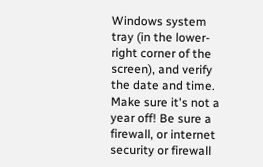Windows system tray (in the lower-right corner of the screen), and verify the date and time. Make sure it's not a year off! Be sure a firewall, or internet security or firewall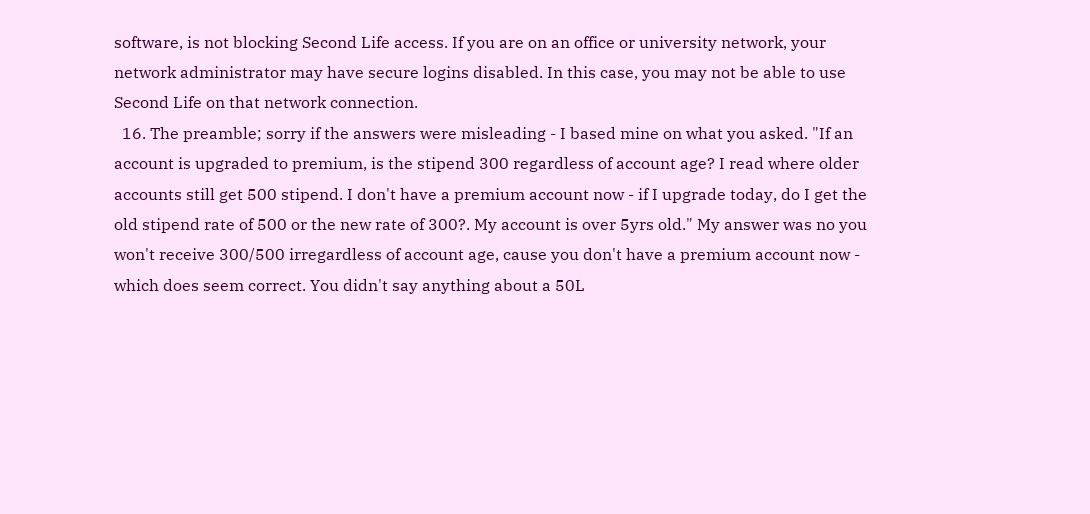software, is not blocking Second Life access. If you are on an office or university network, your network administrator may have secure logins disabled. In this case, you may not be able to use Second Life on that network connection.
  16. The preamble; sorry if the answers were misleading - I based mine on what you asked. "If an account is upgraded to premium, is the stipend 300 regardless of account age? I read where older accounts still get 500 stipend. I don't have a premium account now - if I upgrade today, do I get the old stipend rate of 500 or the new rate of 300?. My account is over 5yrs old." My answer was no you won't receive 300/500 irregardless of account age, cause you don't have a premium account now - which does seem correct. You didn't say anything about a 50L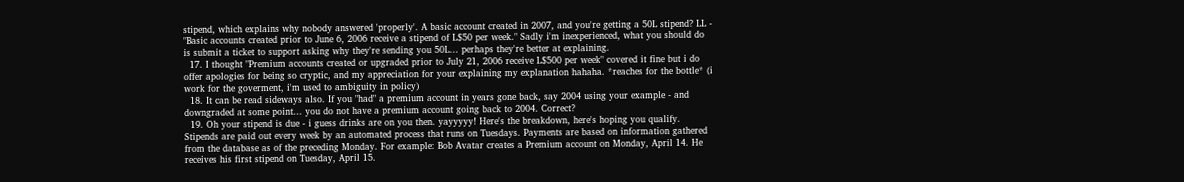stipend, which explains why nobody answered 'properly'. A basic account created in 2007, and you're getting a 50L stipend? LL - "Basic accounts created prior to June 6, 2006 receive a stipend of L$50 per week." Sadly i'm inexperienced, what you should do is submit a ticket to support asking why they're sending you 50L... perhaps they're better at explaining.
  17. I thought "Premium accounts created or upgraded prior to July 21, 2006 receive L$500 per week" covered it fine but i do offer apologies for being so cryptic, and my appreciation for your explaining my explanation hahaha. *reaches for the bottle* (i work for the goverment, i'm used to ambiguity in policy)
  18. It can be read sideways also. If you "had" a premium account in years gone back, say 2004 using your example - and downgraded at some point... you do not have a premium account going back to 2004. Correct?
  19. Oh your stipend is due - i guess drinks are on you then. yayyyyy! Here's the breakdown, here's hoping you qualify. Stipends are paid out every week by an automated process that runs on Tuesdays. Payments are based on information gathered from the database as of the preceding Monday. For example: Bob Avatar creates a Premium account on Monday, April 14. He receives his first stipend on Tuesday, April 15.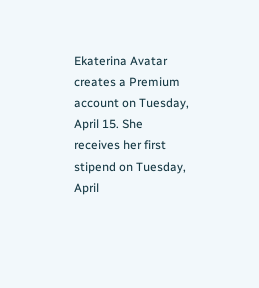Ekaterina Avatar creates a Premium account on Tuesday, April 15. She receives her first stipend on Tuesday, April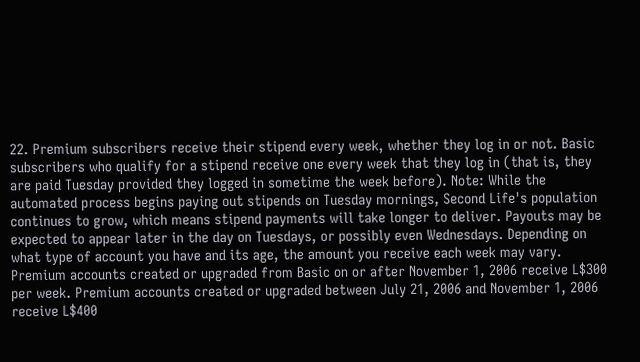22. Premium subscribers receive their stipend every week, whether they log in or not. Basic subscribers who qualify for a stipend receive one every week that they log in (that is, they are paid Tuesday provided they logged in sometime the week before). Note: While the automated process begins paying out stipends on Tuesday mornings, Second Life's population continues to grow, which means stipend payments will take longer to deliver. Payouts may be expected to appear later in the day on Tuesdays, or possibly even Wednesdays. Depending on what type of account you have and its age, the amount you receive each week may vary. Premium accounts created or upgraded from Basic on or after November 1, 2006 receive L$300 per week. Premium accounts created or upgraded between July 21, 2006 and November 1, 2006 receive L$400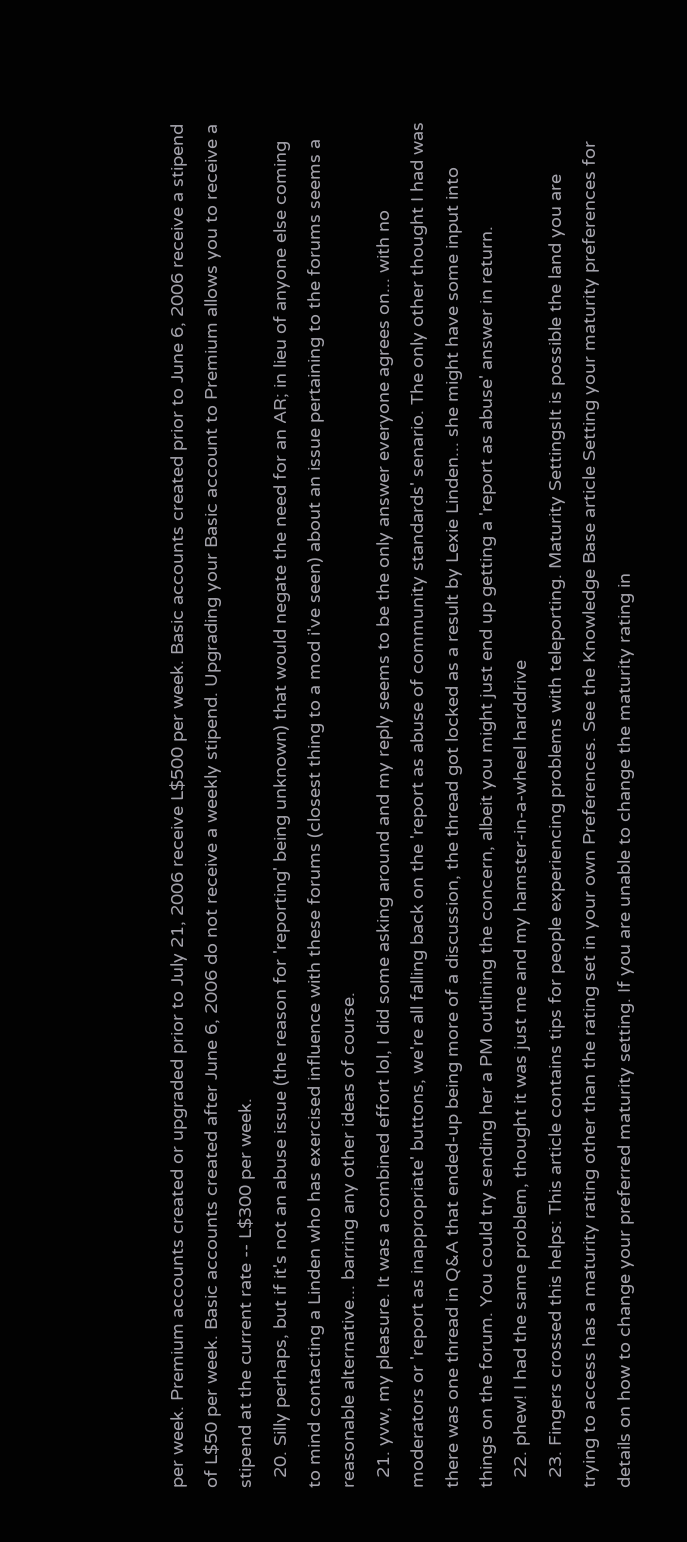per week. Premium accounts created or upgraded prior to July 21, 2006 receive L$500 per week. Basic accounts created prior to June 6, 2006 receive a stipend of L$50 per week. Basic accounts created after June 6, 2006 do not receive a weekly stipend. Upgrading your Basic account to Premium allows you to receive a stipend at the current rate -- L$300 per week.
  20. Silly perhaps, but if it's not an abuse issue (the reason for 'reporting' being unknown) that would negate the need for an AR; in lieu of anyone else coming to mind contacting a Linden who has exercised influence with these forums (closest thing to a mod i've seen) about an issue pertaining to the forums seems a reasonable alternative... barring any other ideas of course.
  21. yvw, my pleasure. It was a combined effort lol, I did some asking around and my reply seems to be the only answer everyone agrees on... with no moderators or 'report as inappropriate' buttons, we're all falling back on the 'report as abuse of community standards' senario. The only other thought I had was there was one thread in Q&A that ended-up being more of a discussion, the thread got locked as a result by Lexie Linden... she might have some input into things on the forum. You could try sending her a PM outlining the concern, albeit you might just end up getting a 'report as abuse' answer in return.
  22. phew! I had the same problem, thought it was just me and my hamster-in-a-wheel harddrive
  23. Fingers crossed this helps: This article contains tips for people experiencing problems with teleporting. Maturity SettingsIt is possible the land you are trying to access has a maturity rating other than the rating set in your own Preferences. See the Knowledge Base article Setting your maturity preferences for details on how to change your preferred maturity setting. If you are unable to change the maturity rating in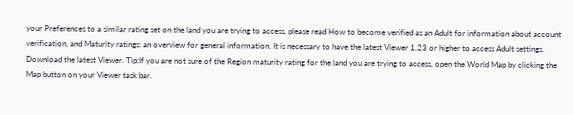your Preferences to a similar rating set on the land you are trying to access, please read How to become verified as an Adult for information about account verification, and Maturity ratings: an overview for general information. It is necessary to have the latest Viewer 1.23 or higher to access Adult settings. Download the latest Viewer. Tip:If you are not sure of the Region maturity rating for the land you are trying to access, open the World Map by clicking the Map button on your Viewer task bar.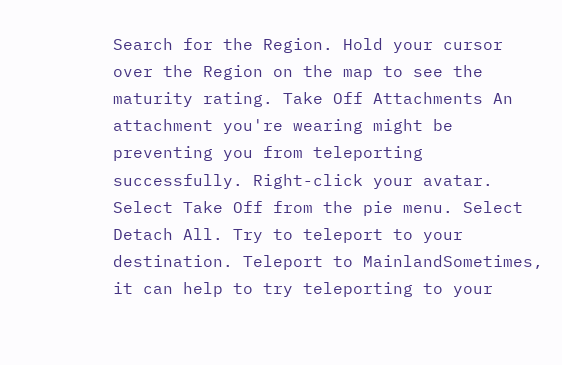Search for the Region. Hold your cursor over the Region on the map to see the maturity rating. Take Off Attachments An attachment you're wearing might be preventing you from teleporting successfully. Right-click your avatar. Select Take Off from the pie menu. Select Detach All. Try to teleport to your destination. Teleport to MainlandSometimes, it can help to try teleporting to your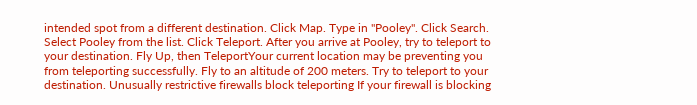intended spot from a different destination. Click Map. Type in "Pooley". Click Search. Select Pooley from the list. Click Teleport. After you arrive at Pooley, try to teleport to your destination. Fly Up, then TeleportYour current location may be preventing you from teleporting successfully. Fly to an altitude of 200 meters. Try to teleport to your destination. Unusually restrictive firewalls block teleporting If your firewall is blocking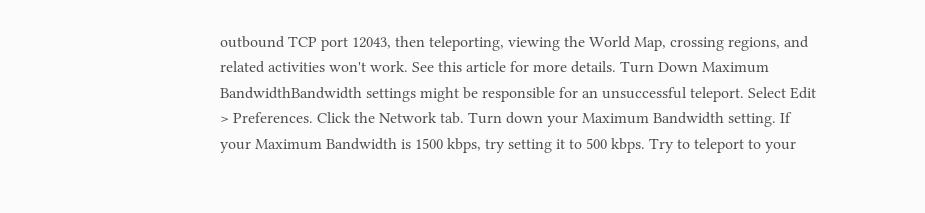outbound TCP port 12043, then teleporting, viewing the World Map, crossing regions, and related activities won't work. See this article for more details. Turn Down Maximum BandwidthBandwidth settings might be responsible for an unsuccessful teleport. Select Edit > Preferences. Click the Network tab. Turn down your Maximum Bandwidth setting. If your Maximum Bandwidth is 1500 kbps, try setting it to 500 kbps. Try to teleport to your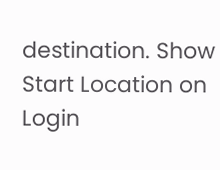destination. Show Start Location on Login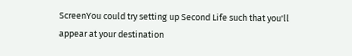ScreenYou could try setting up Second Life such that you'll appear at your destination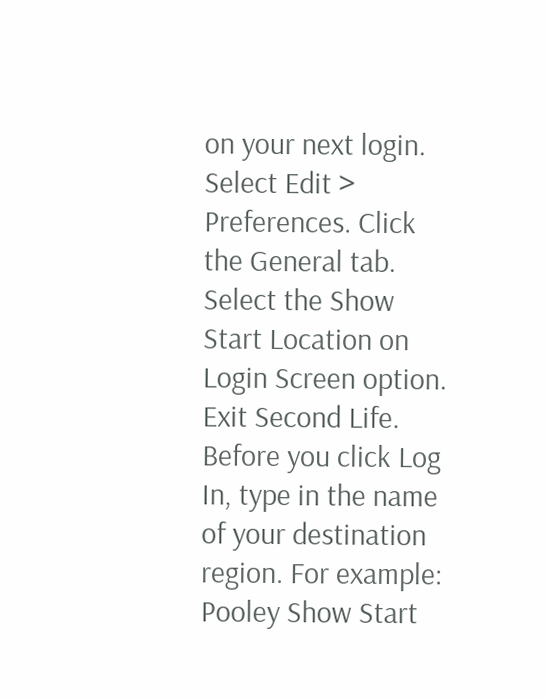on your next login. Select Edit > Preferences. Click the General tab. Select the Show Start Location on Login Screen option. Exit Second Life. Before you click Log In, type in the name of your destination region. For example: Pooley Show Start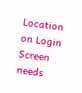Location on Login Screen needs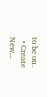to be on.
  • Create New...